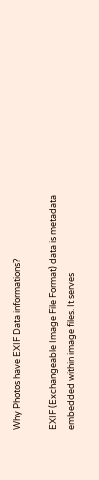Why Photos have EXIF Data informations?

EXIF (Exchangeable Image File Format) data is metadata embedded within image files. It serves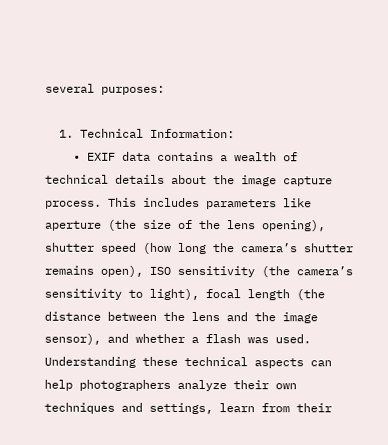several purposes:

  1. Technical Information:
    • EXIF data contains a wealth of technical details about the image capture process. This includes parameters like aperture (the size of the lens opening), shutter speed (how long the camera’s shutter remains open), ISO sensitivity (the camera’s sensitivity to light), focal length (the distance between the lens and the image sensor), and whether a flash was used. Understanding these technical aspects can help photographers analyze their own techniques and settings, learn from their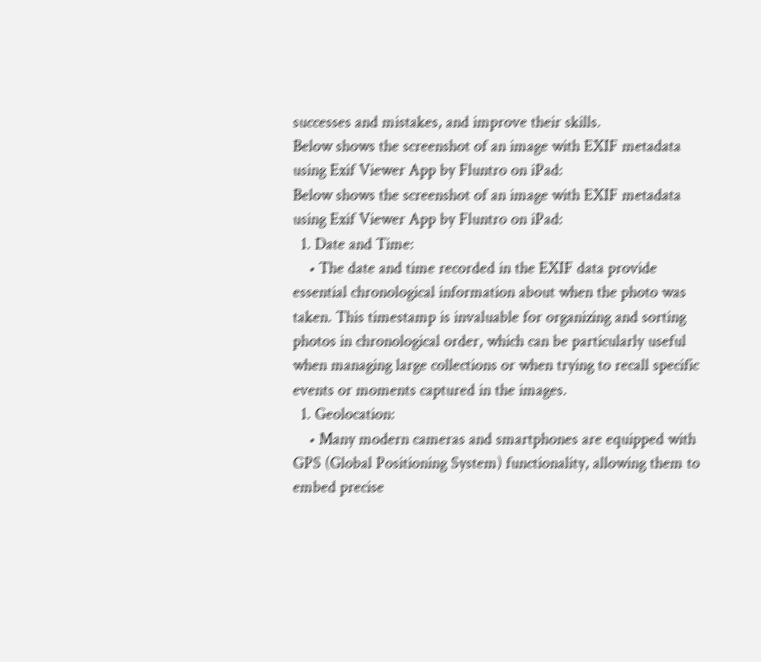successes and mistakes, and improve their skills.
Below shows the screenshot of an image with EXIF metadata using Exif Viewer App by Fluntro on iPad:
Below shows the screenshot of an image with EXIF metadata using Exif Viewer App by Fluntro on iPad:
  1. Date and Time:
    • The date and time recorded in the EXIF data provide essential chronological information about when the photo was taken. This timestamp is invaluable for organizing and sorting photos in chronological order, which can be particularly useful when managing large collections or when trying to recall specific events or moments captured in the images.
  1. Geolocation:
    • Many modern cameras and smartphones are equipped with GPS (Global Positioning System) functionality, allowing them to embed precise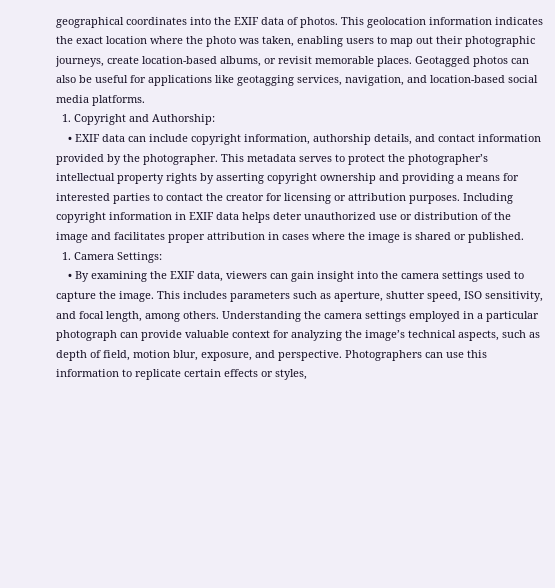geographical coordinates into the EXIF data of photos. This geolocation information indicates the exact location where the photo was taken, enabling users to map out their photographic journeys, create location-based albums, or revisit memorable places. Geotagged photos can also be useful for applications like geotagging services, navigation, and location-based social media platforms.
  1. Copyright and Authorship:
    • EXIF data can include copyright information, authorship details, and contact information provided by the photographer. This metadata serves to protect the photographer’s intellectual property rights by asserting copyright ownership and providing a means for interested parties to contact the creator for licensing or attribution purposes. Including copyright information in EXIF data helps deter unauthorized use or distribution of the image and facilitates proper attribution in cases where the image is shared or published.
  1. Camera Settings:
    • By examining the EXIF data, viewers can gain insight into the camera settings used to capture the image. This includes parameters such as aperture, shutter speed, ISO sensitivity, and focal length, among others. Understanding the camera settings employed in a particular photograph can provide valuable context for analyzing the image’s technical aspects, such as depth of field, motion blur, exposure, and perspective. Photographers can use this information to replicate certain effects or styles,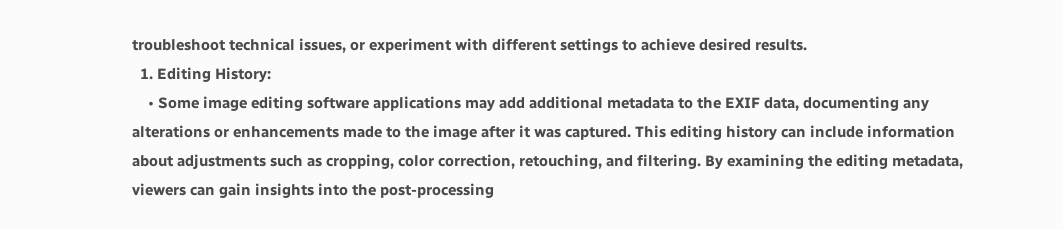troubleshoot technical issues, or experiment with different settings to achieve desired results.
  1. Editing History:
    • Some image editing software applications may add additional metadata to the EXIF data, documenting any alterations or enhancements made to the image after it was captured. This editing history can include information about adjustments such as cropping, color correction, retouching, and filtering. By examining the editing metadata, viewers can gain insights into the post-processing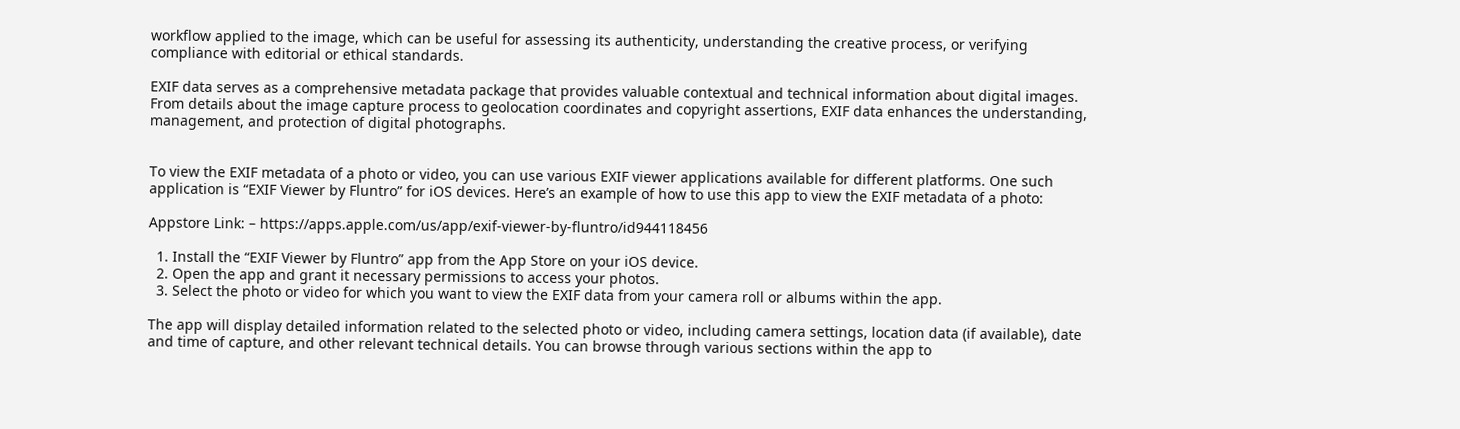workflow applied to the image, which can be useful for assessing its authenticity, understanding the creative process, or verifying compliance with editorial or ethical standards.

EXIF data serves as a comprehensive metadata package that provides valuable contextual and technical information about digital images. From details about the image capture process to geolocation coordinates and copyright assertions, EXIF data enhances the understanding, management, and protection of digital photographs.


To view the EXIF metadata of a photo or video, you can use various EXIF viewer applications available for different platforms. One such application is “EXIF Viewer by Fluntro” for iOS devices. Here’s an example of how to use this app to view the EXIF metadata of a photo:

Appstore Link: – https://apps.apple.com/us/app/exif-viewer-by-fluntro/id944118456

  1. Install the “EXIF Viewer by Fluntro” app from the App Store on your iOS device.
  2. Open the app and grant it necessary permissions to access your photos.
  3. Select the photo or video for which you want to view the EXIF data from your camera roll or albums within the app.

The app will display detailed information related to the selected photo or video, including camera settings, location data (if available), date and time of capture, and other relevant technical details. You can browse through various sections within the app to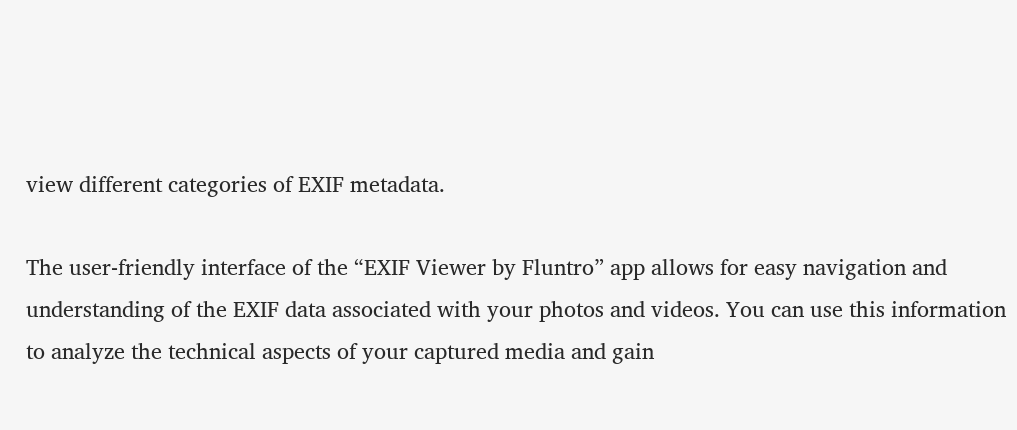view different categories of EXIF metadata.

The user-friendly interface of the “EXIF Viewer by Fluntro” app allows for easy navigation and understanding of the EXIF data associated with your photos and videos. You can use this information to analyze the technical aspects of your captured media and gain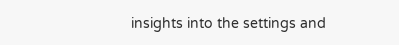insights into the settings and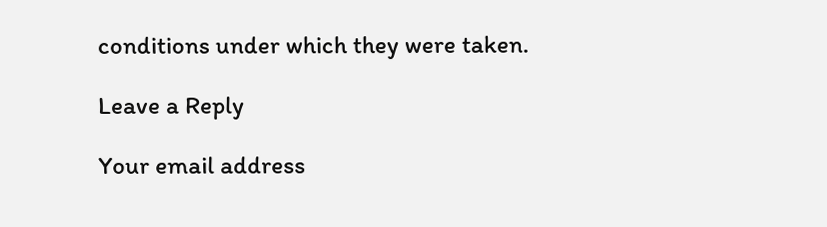conditions under which they were taken.

Leave a Reply

Your email address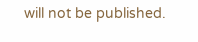will not be published.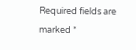Required fields are marked *